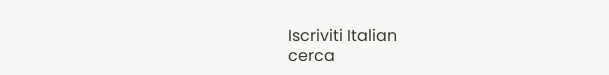Iscriviti Italian
cerca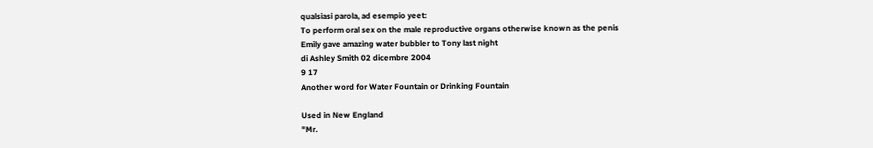qualsiasi parola, ad esempio yeet:
To perform oral sex on the male reproductive organs otherwise known as the penis
Emily gave amazing water bubbler to Tony last night
di Ashley Smith 02 dicembre 2004
9 17
Another word for Water Fountain or Drinking Fountain

Used in New England
"Mr.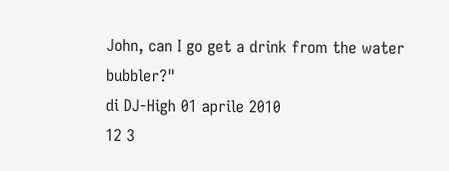John, can I go get a drink from the water bubbler?"
di DJ-High 01 aprile 2010
12 3